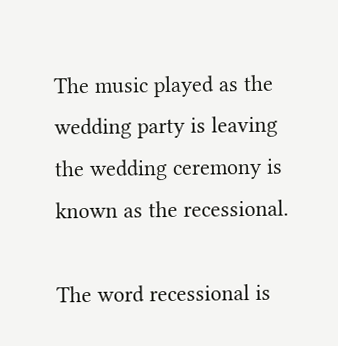The music played as the wedding party is leaving the wedding ceremony is known as the recessional.

The word recessional is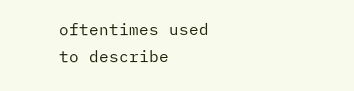oftentimes used to describe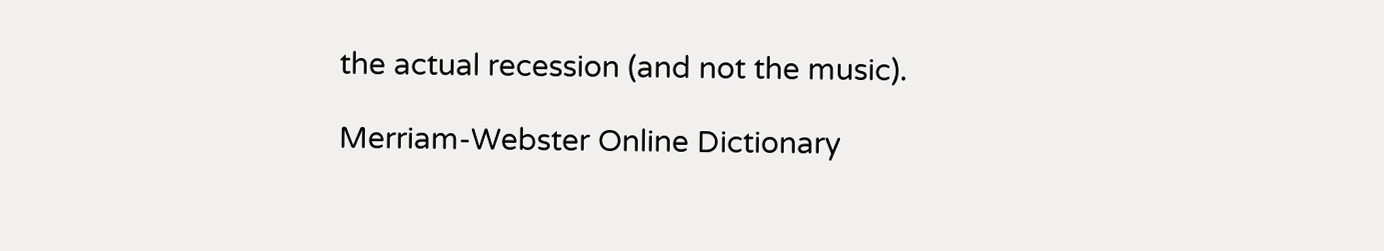the actual recession (and not the music).

Merriam-Webster Online Dictionary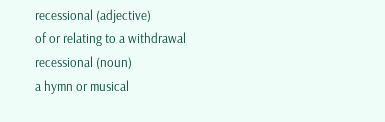recessional (adjective)
of or relating to a withdrawal
recessional (noun)
a hymn or musical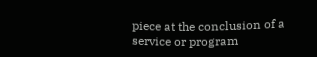piece at the conclusion of a service or program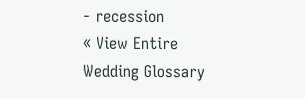- recession
« View Entire Wedding Glossary